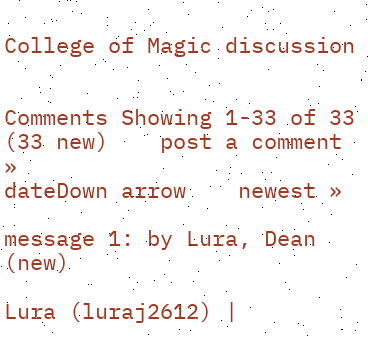College of Magic discussion


Comments Showing 1-33 of 33 (33 new)    post a comment »
dateDown arrow    newest »

message 1: by Lura, Dean (new)

Lura (luraj2612) |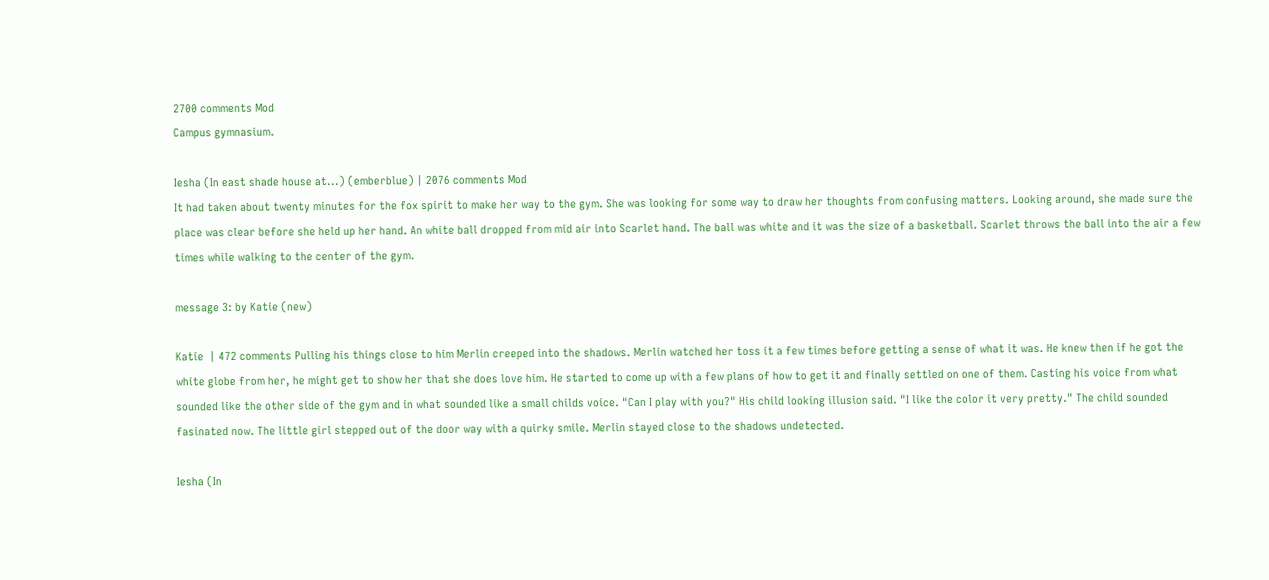2700 comments Mod
Campus gymnasium.

Iesha (In east shade house at...) (emberblue) | 2076 comments Mod
It had taken about twenty minutes for the fox spirit to make her way to the gym. She was looking for some way to draw her thoughts from confusing matters. Looking around, she made sure the place was clear before she held up her hand. An white ball dropped from mid air into Scarlet hand. The ball was white and it was the size of a basketball. Scarlet throws the ball into the air a few times while walking to the center of the gym.

message 3: by Katie (new)

Katie  | 472 comments Pulling his things close to him Merlin creeped into the shadows. Merlin watched her toss it a few times before getting a sense of what it was. He knew then if he got the white globe from her, he might get to show her that she does love him. He started to come up with a few plans of how to get it and finally settled on one of them. Casting his voice from what sounded like the other side of the gym and in what sounded like a small childs voice. "Can I play with you?" His child looking illusion said. "I like the color it very pretty." The child sounded fasinated now. The little girl stepped out of the door way with a quirky smile. Merlin stayed close to the shadows undetected.

Iesha (In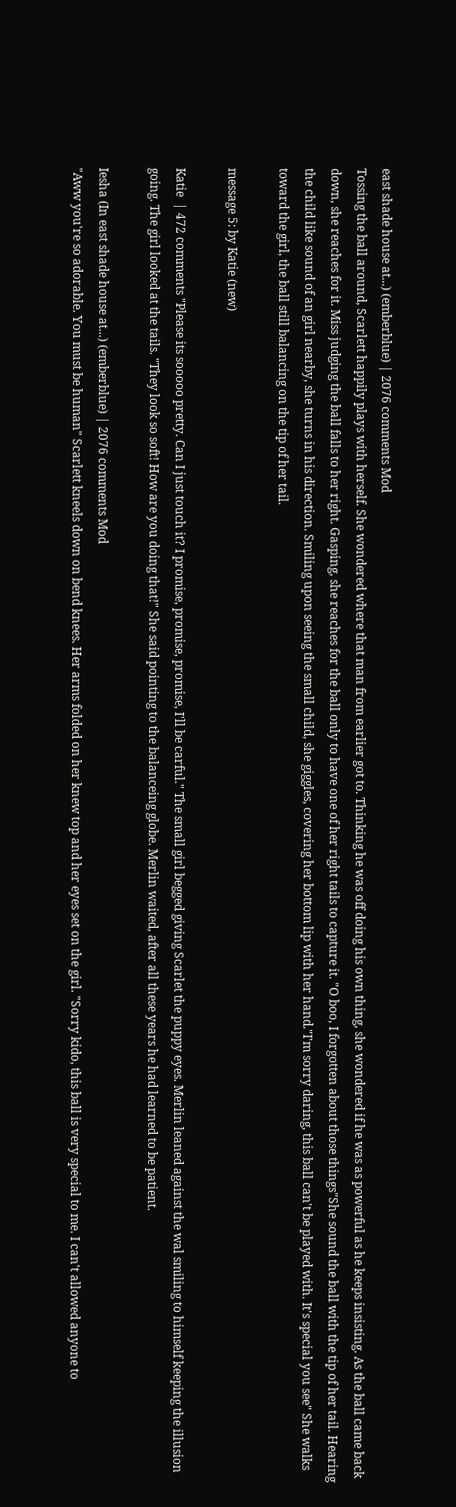east shade house at...) (emberblue) | 2076 comments Mod
Tossing the ball around, Scarlett happily plays with herself. She wondered where that man from earlier got to. Thinking he was off doing his own thing, she wondered if he was as powerful as he keeps insisting. As the ball came back down, she reaches for it. Miss judging the ball falls to her right. Gasping, she reaches for the ball only to have one of her right tails to capture it. "O boo, I forgotten about those things"She sound the ball with the tip of her tail. Hearing the child like sound of an girl nearby, she turns in his direction. Smiling upon seeing the small child, she giggles, covering her bottom lip with her hand."I'm sorry daring, this ball can't be played with. It's special you see" She walks toward the girl, the ball still balancing on the tip of her tail.

message 5: by Katie (new)

Katie  | 472 comments "Please its sooooo pretty. Can I just touch it? I promise, promise, promise, I'll be carful." The small girl begged giving Scarlet the puppy eyes. Merlin leaned against the wal smiling to himself keeping the illusion going. The girl looked at the tails. "They look so soft! How are you doing that!" She said pointing to the balanceing globe. Merlin waited, after all these years he had learned to be patient.

Iesha (In east shade house at...) (emberblue) | 2076 comments Mod
"Aww you're so adorable. You must be human" Scarlett kneels down on bend knees. Her arms folded on her knew top and her eyes set on the girl. "Sorry kido, this ball is very special to me. I can't allowed anyone to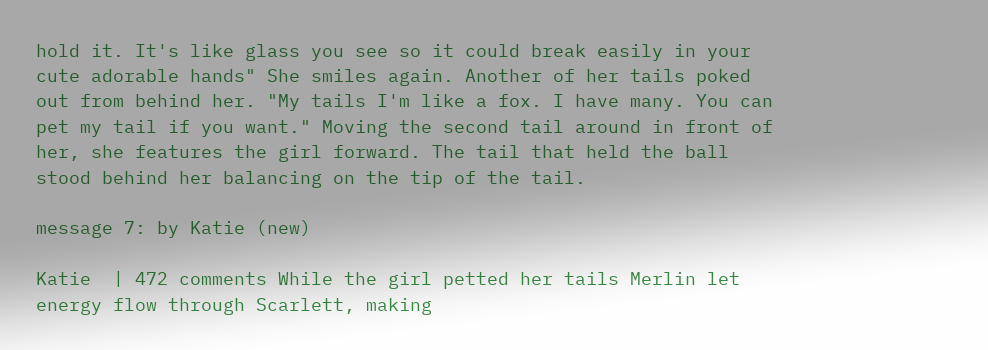hold it. It's like glass you see so it could break easily in your cute adorable hands" She smiles again. Another of her tails poked out from behind her. "My tails I'm like a fox. I have many. You can pet my tail if you want." Moving the second tail around in front of her, she features the girl forward. The tail that held the ball stood behind her balancing on the tip of the tail.

message 7: by Katie (new)

Katie  | 472 comments While the girl petted her tails Merlin let energy flow through Scarlett, making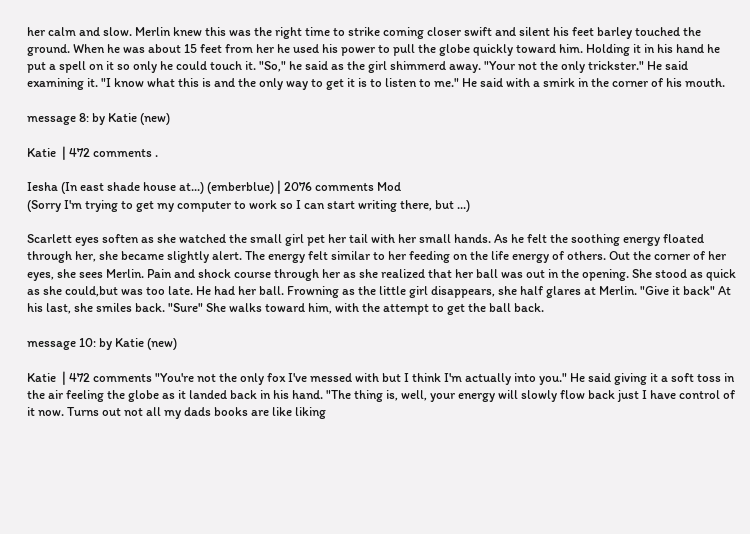her calm and slow. Merlin knew this was the right time to strike coming closer swift and silent his feet barley touched the ground. When he was about 15 feet from her he used his power to pull the globe quickly toward him. Holding it in his hand he put a spell on it so only he could touch it. "So," he said as the girl shimmerd away. "Your not the only trickster." He said examining it. "I know what this is and the only way to get it is to listen to me." He said with a smirk in the corner of his mouth.

message 8: by Katie (new)

Katie  | 472 comments .

Iesha (In east shade house at...) (emberblue) | 2076 comments Mod
(Sorry I'm trying to get my computer to work so I can start writing there, but ...)

Scarlett eyes soften as she watched the small girl pet her tail with her small hands. As he felt the soothing energy floated through her, she became slightly alert. The energy felt similar to her feeding on the life energy of others. Out the corner of her eyes, she sees Merlin. Pain and shock course through her as she realized that her ball was out in the opening. She stood as quick as she could,but was too late. He had her ball. Frowning as the little girl disappears, she half glares at Merlin. "Give it back" At his last, she smiles back. "Sure" She walks toward him, with the attempt to get the ball back.

message 10: by Katie (new)

Katie  | 472 comments "You're not the only fox I've messed with but I think I'm actually into you." He said giving it a soft toss in the air feeling the globe as it landed back in his hand. "The thing is, well, your energy will slowly flow back just I have control of it now. Turns out not all my dads books are like liking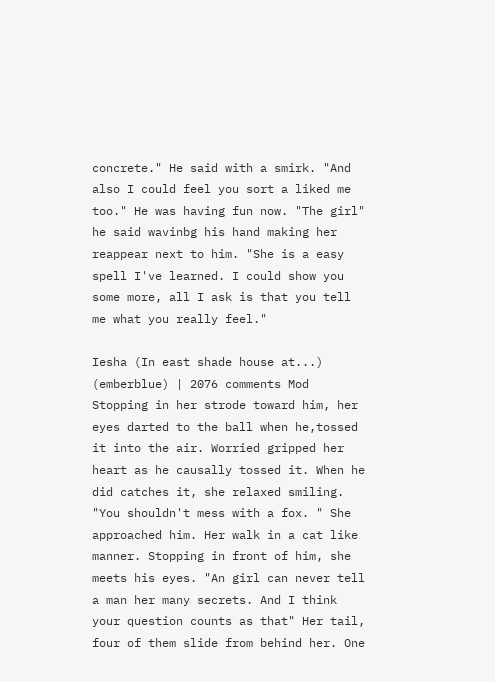concrete." He said with a smirk. "And also I could feel you sort a liked me too." He was having fun now. "The girl" he said wavinbg his hand making her reappear next to him. "She is a easy spell I've learned. I could show you some more, all I ask is that you tell me what you really feel."

Iesha (In east shade house at...) (emberblue) | 2076 comments Mod
Stopping in her strode toward him, her eyes darted to the ball when he,tossed it into the air. Worried gripped her heart as he causally tossed it. When he did catches it, she relaxed smiling. "You shouldn't mess with a fox. " She approached him. Her walk in a cat like manner. Stopping in front of him, she meets his eyes. "An girl can never tell a man her many secrets. And I think your question counts as that" Her tail, four of them slide from behind her. One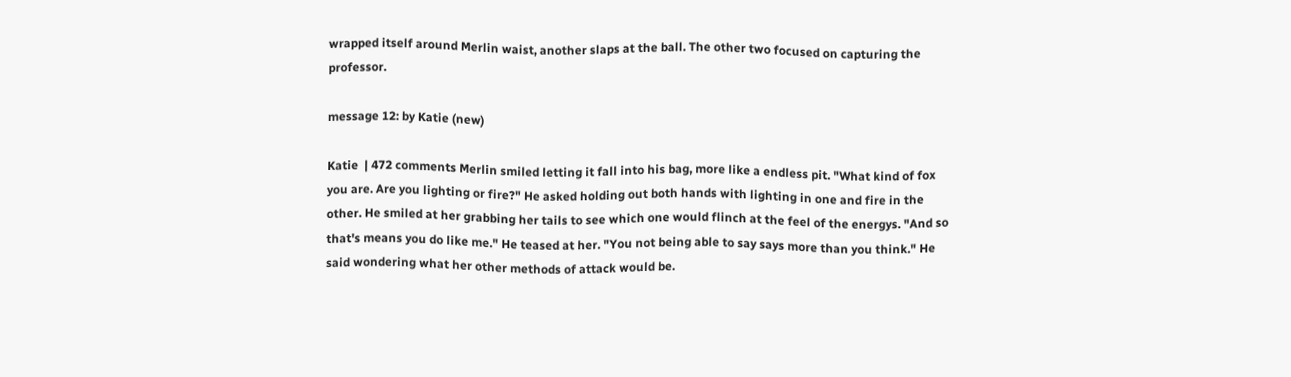wrapped itself around Merlin waist, another slaps at the ball. The other two focused on capturing the professor.

message 12: by Katie (new)

Katie  | 472 comments Merlin smiled letting it fall into his bag, more like a endless pit. "What kind of fox you are. Are you lighting or fire?" He asked holding out both hands with lighting in one and fire in the other. He smiled at her grabbing her tails to see which one would flinch at the feel of the energys. "And so that's means you do like me." He teased at her. "You not being able to say says more than you think." He said wondering what her other methods of attack would be.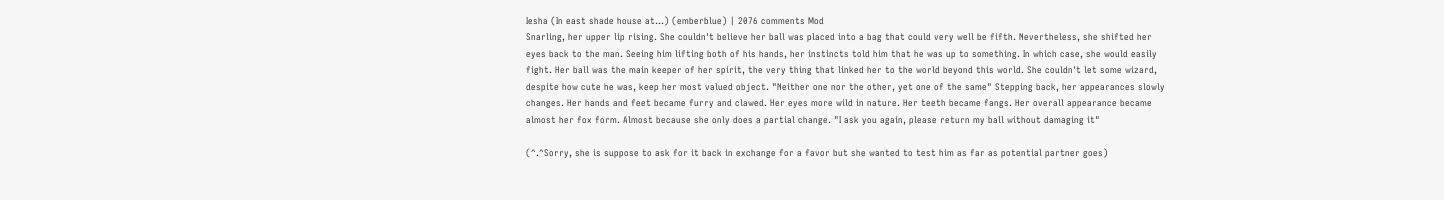Iesha (In east shade house at...) (emberblue) | 2076 comments Mod
Snarling, her upper lip rising. She couldn't believe her ball was placed into a bag that could very well be fifth. Nevertheless, she shifted her eyes back to the man. Seeing him lifting both of his hands, her instincts told him that he was up to something. In which case, she would easily fight. Her ball was the main keeper of her spirit, the very thing that linked her to the world beyond this world. She couldn't let some wizard, despite how cute he was, keep her most valued object. "Neither one nor the other, yet one of the same" Stepping back, her appearances slowly changes. Her hands and feet became furry and clawed. Her eyes more wild in nature. Her teeth became fangs. Her overall appearance became almost her fox form. Almost because she only does a partial change. "I ask you again, please return my ball without damaging it"

(^.^Sorry, she is suppose to ask for it back in exchange for a favor but she wanted to test him as far as potential partner goes)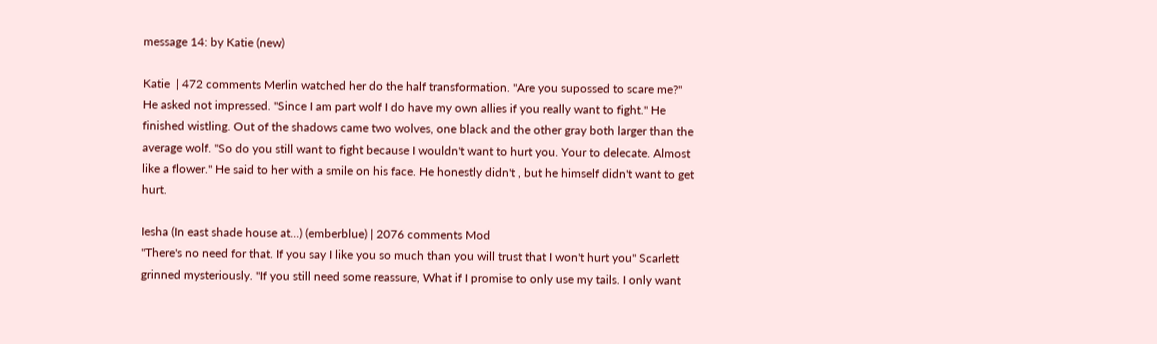message 14: by Katie (new)

Katie  | 472 comments Merlin watched her do the half transformation. "Are you supossed to scare me?" He asked not impressed. "Since I am part wolf I do have my own allies if you really want to fight." He finished wistling. Out of the shadows came two wolves, one black and the other gray both larger than the average wolf. "So do you still want to fight because I wouldn't want to hurt you. Your to delecate. Almost like a flower." He said to her with a smile on his face. He honestly didn't , but he himself didn't want to get hurt.

Iesha (In east shade house at...) (emberblue) | 2076 comments Mod
"There's no need for that. If you say I like you so much than you will trust that I won't hurt you" Scarlett grinned mysteriously. "If you still need some reassure, What if I promise to only use my tails. I only want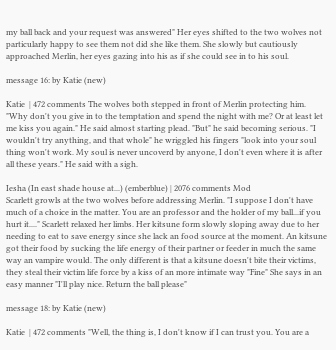my ball back and your request was answered" Her eyes shifted to the two wolves not particularly happy to see them not did she like them. She slowly but cautiously approached Merlin, her eyes gazing into his as if she could see in to his soul.

message 16: by Katie (new)

Katie  | 472 comments The wolves both stepped in front of Merlin protecting him. "Why don't you give in to the temptation and spend the night with me? Or at least let me kiss you again." He said almost starting plead. "But" he said becoming serious. "I wouldn't try anything, and that whole" he wriggled his fingers "look into your soul thing won't work. My soul is never uncoverd by anyone, I don't even where it is after all these years." He said with a sigh.

Iesha (In east shade house at...) (emberblue) | 2076 comments Mod
Scarlett growls at the two wolves before addressing Merlin. "I suppose I don't have much of a choice in the matter. You are an professor and the holder of my ball...if you hurt it...." Scarlett relaxed her limbs. Her kitsune form slowly sloping away due to her needing to eat to save energy since she lack an food source at the moment. An kitsune got their food by sucking the life energy of their partner or feeder in much the same way an vampire would. The only different is that a kitsune doesn't bite their victims, they steal their victim life force by a kiss of an more intimate way "Fine" She says in an easy manner "I'll play nice. Return the ball please"

message 18: by Katie (new)

Katie  | 472 comments "Well, the thing is, I don't know if I can trust you. You are a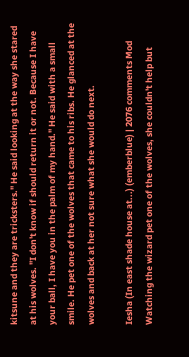kitsune and they are tricksters." He said looking at the way she stared at his wolves. "I don't know if should return it or not. Because I have your ball, I have you in the palm of my hand." He said with a small smile. He pet one of the wolves that came to his ribs. He glanced at the wolves and back at her not sure what she would do next.

Iesha (In east shade house at...) (emberblue) | 2076 comments Mod
Watching the wizard pet one of the wolves, she couldn't help but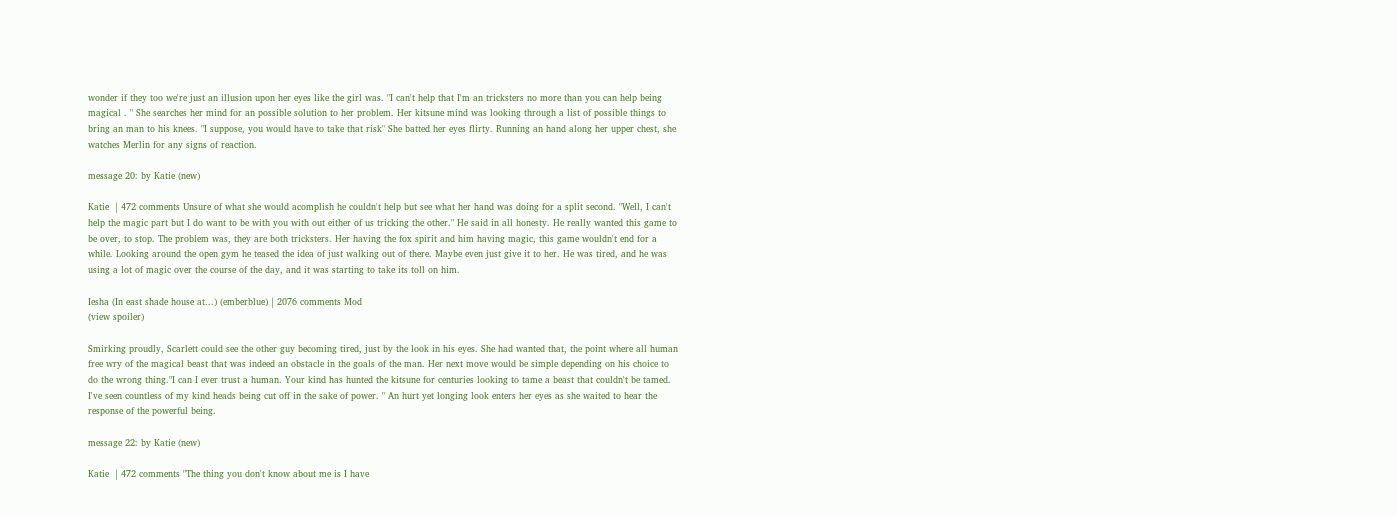wonder if they too we're just an illusion upon her eyes like the girl was. "I can't help that I'm an tricksters no more than you can help being magical . " She searches her mind for an possible solution to her problem. Her kitsune mind was looking through a list of possible things to bring an man to his knees. "I suppose, you would have to take that risk" She batted her eyes flirty. Running an hand along her upper chest, she watches Merlin for any signs of reaction.

message 20: by Katie (new)

Katie  | 472 comments Unsure of what she would acomplish he couldn't help but see what her hand was doing for a split second. "Well, I can't help the magic part but I do want to be with you with out either of us tricking the other." He said in all honesty. He really wanted this game to be over, to stop. The problem was, they are both tricksters. Her having the fox spirit and him having magic, this game wouldn't end for a while. Looking around the open gym he teased the idea of just walking out of there. Maybe even just give it to her. He was tired, and he was using a lot of magic over the course of the day, and it was starting to take its toll on him.

Iesha (In east shade house at...) (emberblue) | 2076 comments Mod
(view spoiler)

Smirking proudly, Scarlett could see the other guy becoming tired, just by the look in his eyes. She had wanted that, the point where all human free wry of the magical beast that was indeed an obstacle in the goals of the man. Her next move would be simple depending on his choice to do the wrong thing."I can I ever trust a human. Your kind has hunted the kitsune for centuries looking to tame a beast that couldn't be tamed. I've seen countless of my kind heads being cut off in the sake of power. " An hurt yet longing look enters her eyes as she waited to hear the response of the powerful being.

message 22: by Katie (new)

Katie  | 472 comments "The thing you don't know about me is I have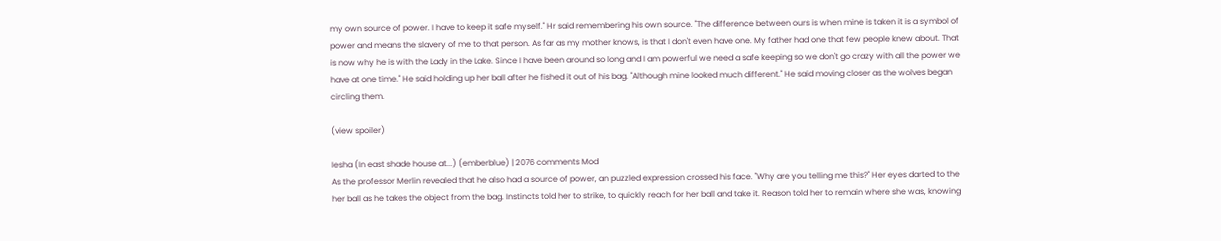my own source of power. I have to keep it safe myself." Hr said remembering his own source. "The difference between ours is when mine is taken it is a symbol of power and means the slavery of me to that person. As far as my mother knows, is that I don't even have one. My father had one that few people knew about. That is now why he is with the Lady in the Lake. Since I have been around so long and I am powerful we need a safe keeping so we don't go crazy with all the power we have at one time." He said holding up her ball after he fished it out of his bag. "Although mine looked much different." He said moving closer as the wolves began circling them.

(view spoiler)

Iesha (In east shade house at...) (emberblue) | 2076 comments Mod
As the professor Merlin revealed that he also had a source of power, an puzzled expression crossed his face. "Why are you telling me this?" Her eyes darted to the her ball as he takes the object from the bag. Instincts told her to strike, to quickly reach for her ball and take it. Reason told her to remain where she was, knowing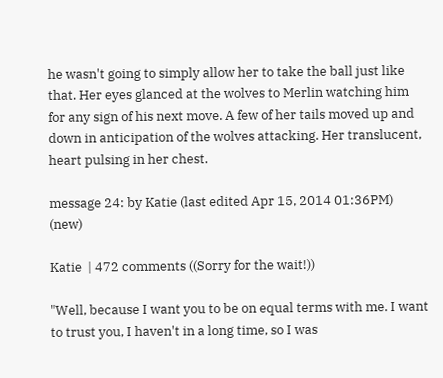he wasn't going to simply allow her to take the ball just like that. Her eyes glanced at the wolves to Merlin watching him for any sign of his next move. A few of her tails moved up and down in anticipation of the wolves attacking. Her translucent, heart pulsing in her chest.

message 24: by Katie (last edited Apr 15, 2014 01:36PM) (new)

Katie  | 472 comments ((Sorry for the wait!))

"Well, because I want you to be on equal terms with me. I want to trust you, I haven't in a long time, so I was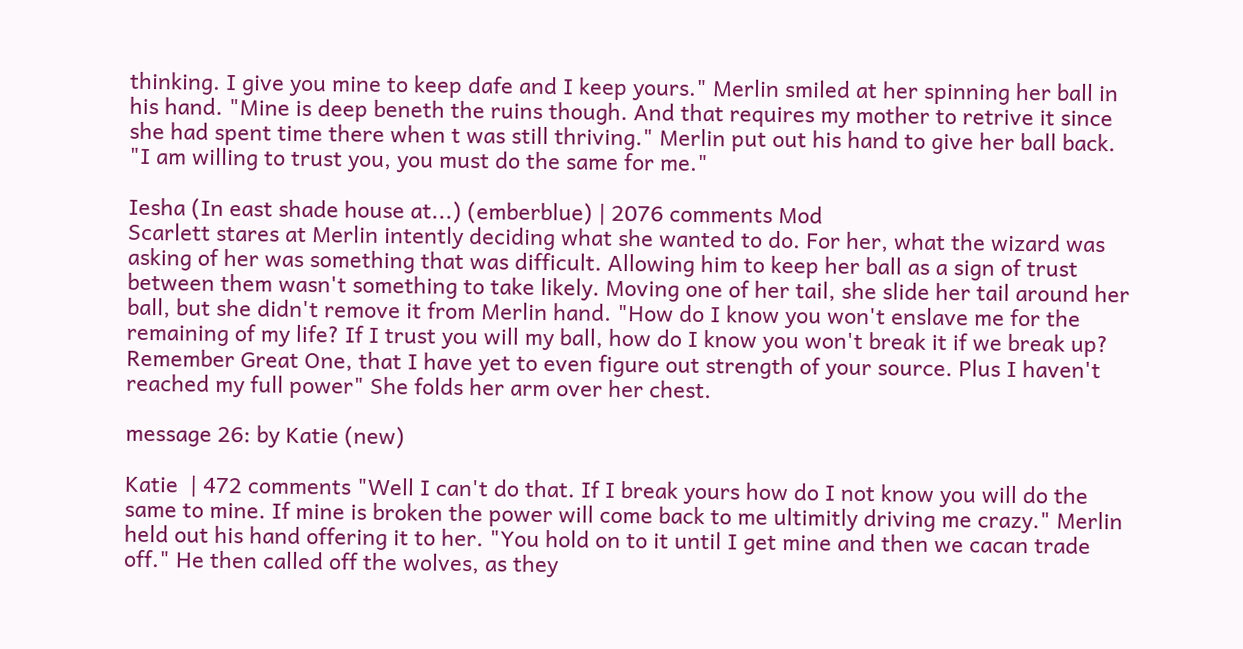thinking. I give you mine to keep dafe and I keep yours." Merlin smiled at her spinning her ball in his hand. "Mine is deep beneth the ruins though. And that requires my mother to retrive it since she had spent time there when t was still thriving." Merlin put out his hand to give her ball back. "I am willing to trust you, you must do the same for me."

Iesha (In east shade house at...) (emberblue) | 2076 comments Mod
Scarlett stares at Merlin intently deciding what she wanted to do. For her, what the wizard was asking of her was something that was difficult. Allowing him to keep her ball as a sign of trust between them wasn't something to take likely. Moving one of her tail, she slide her tail around her ball, but she didn't remove it from Merlin hand. "How do I know you won't enslave me for the remaining of my life? If I trust you will my ball, how do I know you won't break it if we break up? Remember Great One, that I have yet to even figure out strength of your source. Plus I haven't reached my full power" She folds her arm over her chest.

message 26: by Katie (new)

Katie  | 472 comments "Well I can't do that. If I break yours how do I not know you will do the same to mine. If mine is broken the power will come back to me ultimitly driving me crazy." Merlin held out his hand offering it to her. "You hold on to it until I get mine and then we cacan trade off." He then called off the wolves, as they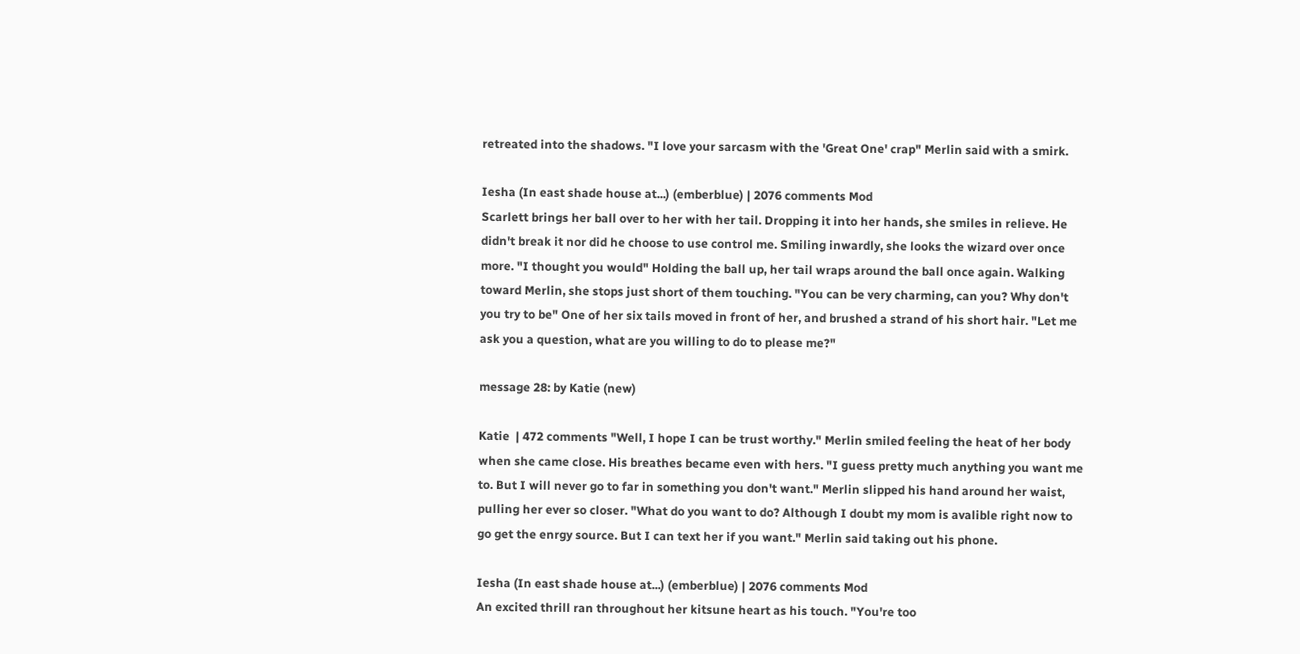retreated into the shadows. "I love your sarcasm with the 'Great One' crap" Merlin said with a smirk.

Iesha (In east shade house at...) (emberblue) | 2076 comments Mod
Scarlett brings her ball over to her with her tail. Dropping it into her hands, she smiles in relieve. He didn't break it nor did he choose to use control me. Smiling inwardly, she looks the wizard over once more. "I thought you would" Holding the ball up, her tail wraps around the ball once again. Walking toward Merlin, she stops just short of them touching. "You can be very charming, can you? Why don't you try to be" One of her six tails moved in front of her, and brushed a strand of his short hair. "Let me ask you a question, what are you willing to do to please me?"

message 28: by Katie (new)

Katie  | 472 comments "Well, I hope I can be trust worthy." Merlin smiled feeling the heat of her body when she came close. His breathes became even with hers. "I guess pretty much anything you want me to. But I will never go to far in something you don't want." Merlin slipped his hand around her waist, pulling her ever so closer. "What do you want to do? Although I doubt my mom is avalible right now to go get the enrgy source. But I can text her if you want." Merlin said taking out his phone.

Iesha (In east shade house at...) (emberblue) | 2076 comments Mod
An excited thrill ran throughout her kitsune heart as his touch. "You're too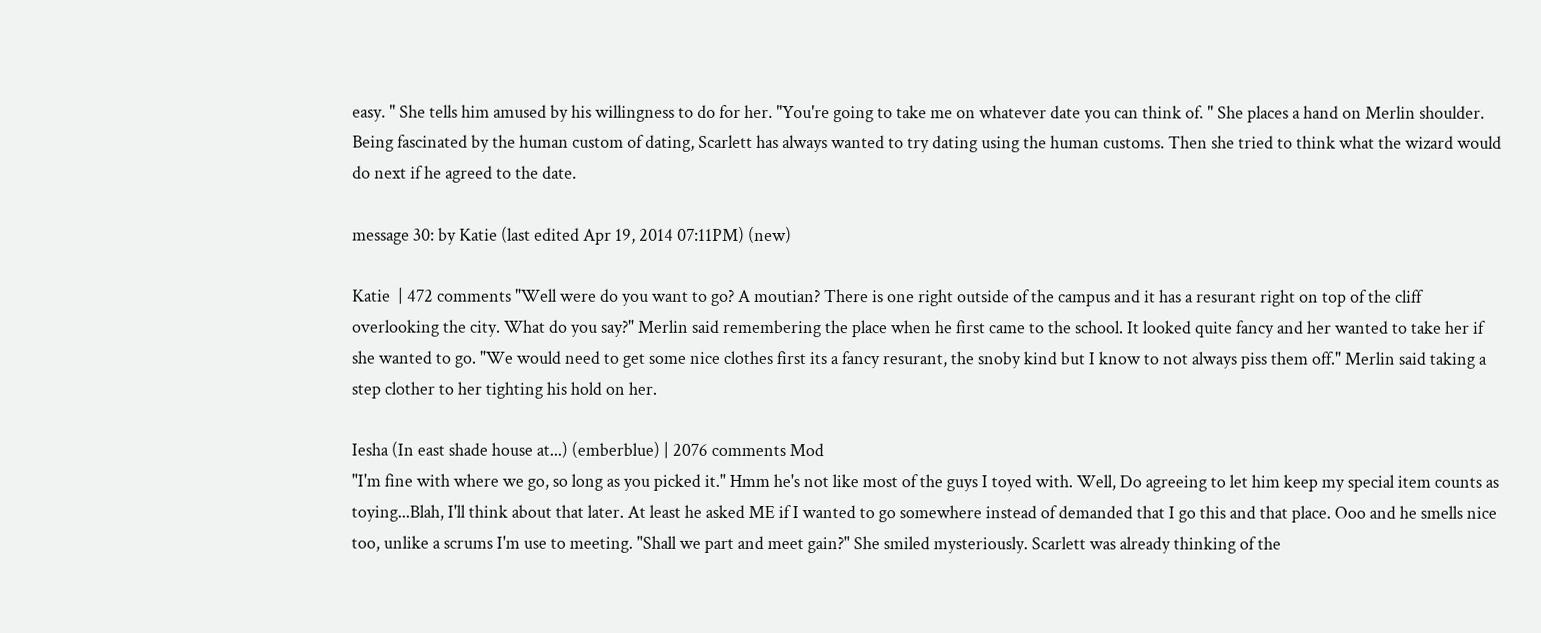easy. " She tells him amused by his willingness to do for her. "You're going to take me on whatever date you can think of. " She places a hand on Merlin shoulder. Being fascinated by the human custom of dating, Scarlett has always wanted to try dating using the human customs. Then she tried to think what the wizard would do next if he agreed to the date.

message 30: by Katie (last edited Apr 19, 2014 07:11PM) (new)

Katie  | 472 comments "Well were do you want to go? A moutian? There is one right outside of the campus and it has a resurant right on top of the cliff overlooking the city. What do you say?" Merlin said remembering the place when he first came to the school. It looked quite fancy and her wanted to take her if she wanted to go. "We would need to get some nice clothes first its a fancy resurant, the snoby kind but I know to not always piss them off." Merlin said taking a step clother to her tighting his hold on her.

Iesha (In east shade house at...) (emberblue) | 2076 comments Mod
"I'm fine with where we go, so long as you picked it." Hmm he's not like most of the guys I toyed with. Well, Do agreeing to let him keep my special item counts as toying...Blah, I'll think about that later. At least he asked ME if I wanted to go somewhere instead of demanded that I go this and that place. Ooo and he smells nice too, unlike a scrums I'm use to meeting. "Shall we part and meet gain?" She smiled mysteriously. Scarlett was already thinking of the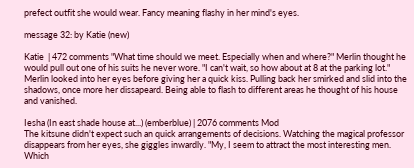prefect outfit she would wear. Fancy meaning flashy in her mind's eyes.

message 32: by Katie (new)

Katie  | 472 comments "What time should we meet. Especially when and where?" Merlin thought he would pull out one of his suits he never wore. "I can't wait, so how about at 8 at the parking lot." Merlin looked into her eyes before giving her a quick kiss. Pulling back her smirked and slid into the shadows, once more her dissapeard. Being able to flash to different areas he thought of his house and vanished.

Iesha (In east shade house at...) (emberblue) | 2076 comments Mod
The kitsune didn't expect such an quick arrangements of decisions. Watching the magical professor disappears from her eyes, she giggles inwardly. "My, I seem to attract the most interesting men. Which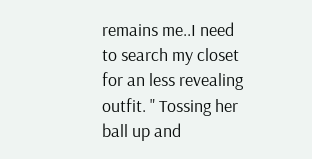remains me..I need to search my closet for an less revealing outfit. " Tossing her ball up and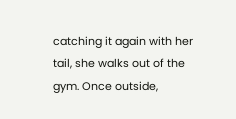catching it again with her tail, she walks out of the gym. Once outside,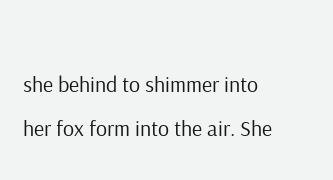she behind to shimmer into her fox form into the air. She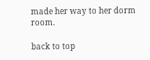made her way to her dorm room.

back to top